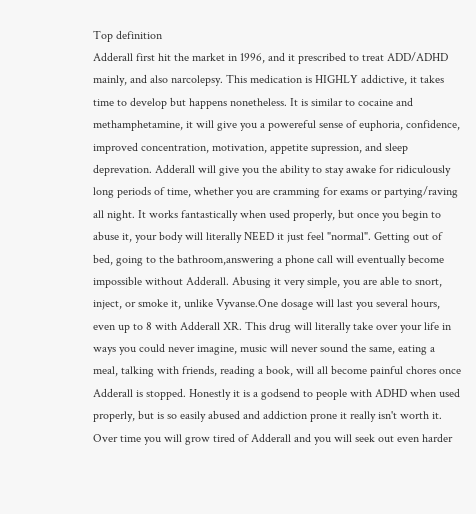Top definition
Adderall first hit the market in 1996, and it prescribed to treat ADD/ADHD mainly, and also narcolepsy. This medication is HIGHLY addictive, it takes time to develop but happens nonetheless. It is similar to cocaine and methamphetamine, it will give you a powereful sense of euphoria, confidence, improved concentration, motivation, appetite supression, and sleep deprevation. Adderall will give you the ability to stay awake for ridiculously long periods of time, whether you are cramming for exams or partying/raving all night. It works fantastically when used properly, but once you begin to abuse it, your body will literally NEED it just feel "normal". Getting out of bed, going to the bathroom,answering a phone call will eventually become impossible without Adderall. Abusing it very simple, you are able to snort, inject, or smoke it, unlike Vyvanse.One dosage will last you several hours, even up to 8 with Adderall XR. This drug will literally take over your life in ways you could never imagine, music will never sound the same, eating a meal, talking with friends, reading a book, will all become painful chores once Adderall is stopped. Honestly it is a godsend to people with ADHD when used properly, but is so easily abused and addiction prone it really isn't worth it. Over time you will grow tired of Adderall and you will seek out even harder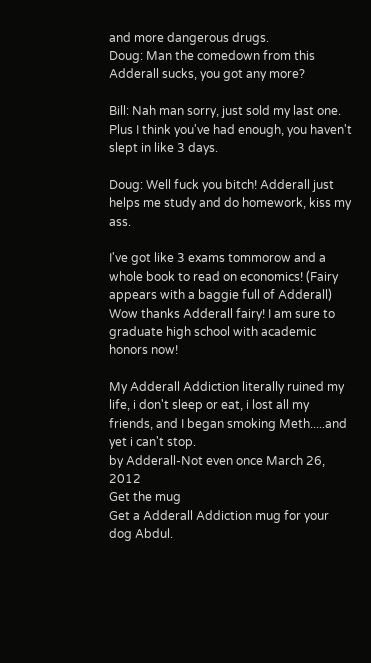and more dangerous drugs.
Doug: Man the comedown from this Adderall sucks, you got any more?

Bill: Nah man sorry, just sold my last one. Plus I think you've had enough, you haven't slept in like 3 days.

Doug: Well fuck you bitch! Adderall just helps me study and do homework, kiss my ass.

I've got like 3 exams tommorow and a whole book to read on economics! (Fairy appears with a baggie full of Adderall) Wow thanks Adderall fairy! I am sure to graduate high school with academic honors now!

My Adderall Addiction literally ruined my life, i don't sleep or eat, i lost all my friends, and I began smoking Meth.....and yet i can't stop.
by Adderall-Not even once March 26, 2012
Get the mug
Get a Adderall Addiction mug for your dog Abdul.